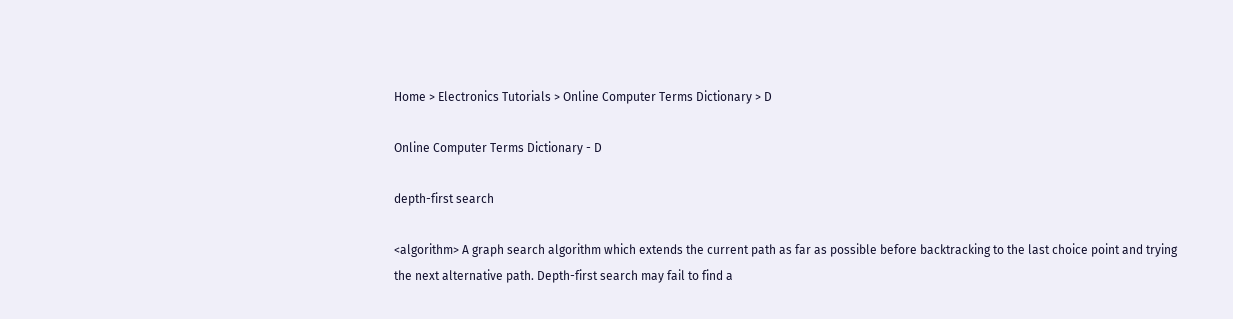Home > Electronics Tutorials > Online Computer Terms Dictionary > D

Online Computer Terms Dictionary - D

depth-first search

<algorithm> A graph search algorithm which extends the current path as far as possible before backtracking to the last choice point and trying the next alternative path. Depth-first search may fail to find a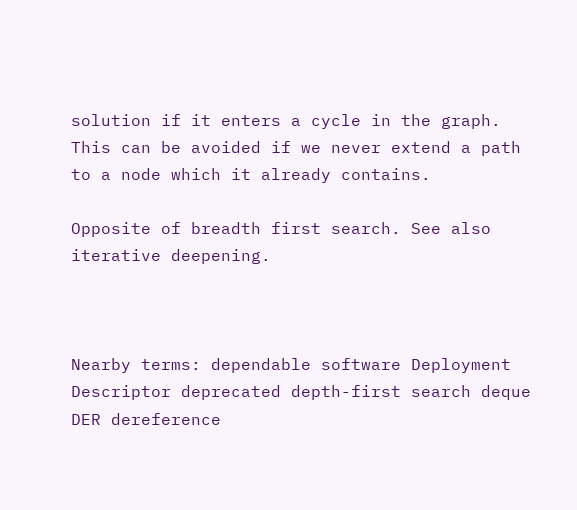solution if it enters a cycle in the graph. This can be avoided if we never extend a path to a node which it already contains.

Opposite of breadth first search. See also iterative deepening.



Nearby terms: dependable software Deployment Descriptor deprecated depth-first search deque DER dereference